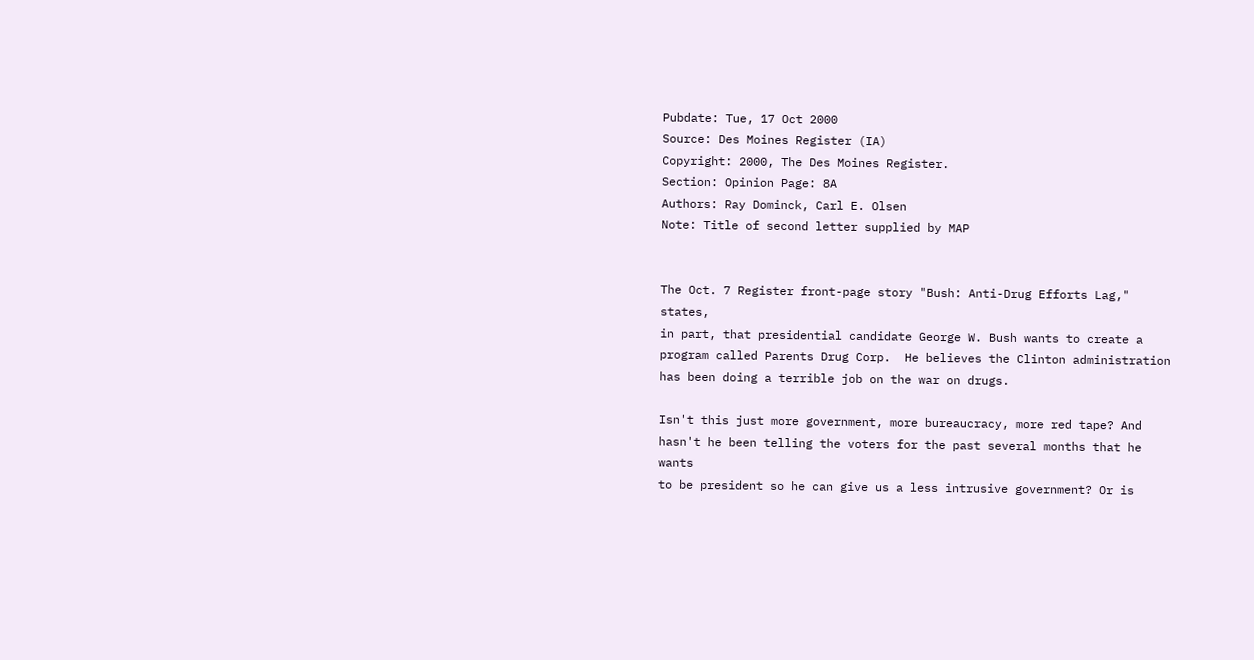Pubdate: Tue, 17 Oct 2000
Source: Des Moines Register (IA)
Copyright: 2000, The Des Moines Register.
Section: Opinion Page: 8A
Authors: Ray Dominck, Carl E. Olsen
Note: Title of second letter supplied by MAP


The Oct. 7 Register front-page story "Bush: Anti-Drug Efforts Lag," states,
in part, that presidential candidate George W. Bush wants to create a
program called Parents Drug Corp.  He believes the Clinton administration
has been doing a terrible job on the war on drugs.

Isn't this just more government, more bureaucracy, more red tape? And
hasn't he been telling the voters for the past several months that he wants
to be president so he can give us a less intrusive government? Or is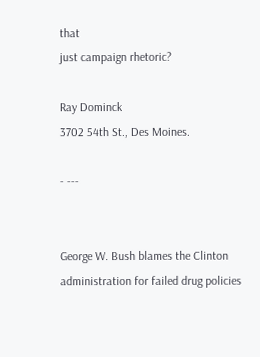that
just campaign rhetoric?

Ray Dominck
3702 54th St., Des Moines.

- ---


George W. Bush blames the Clinton administration for failed drug policies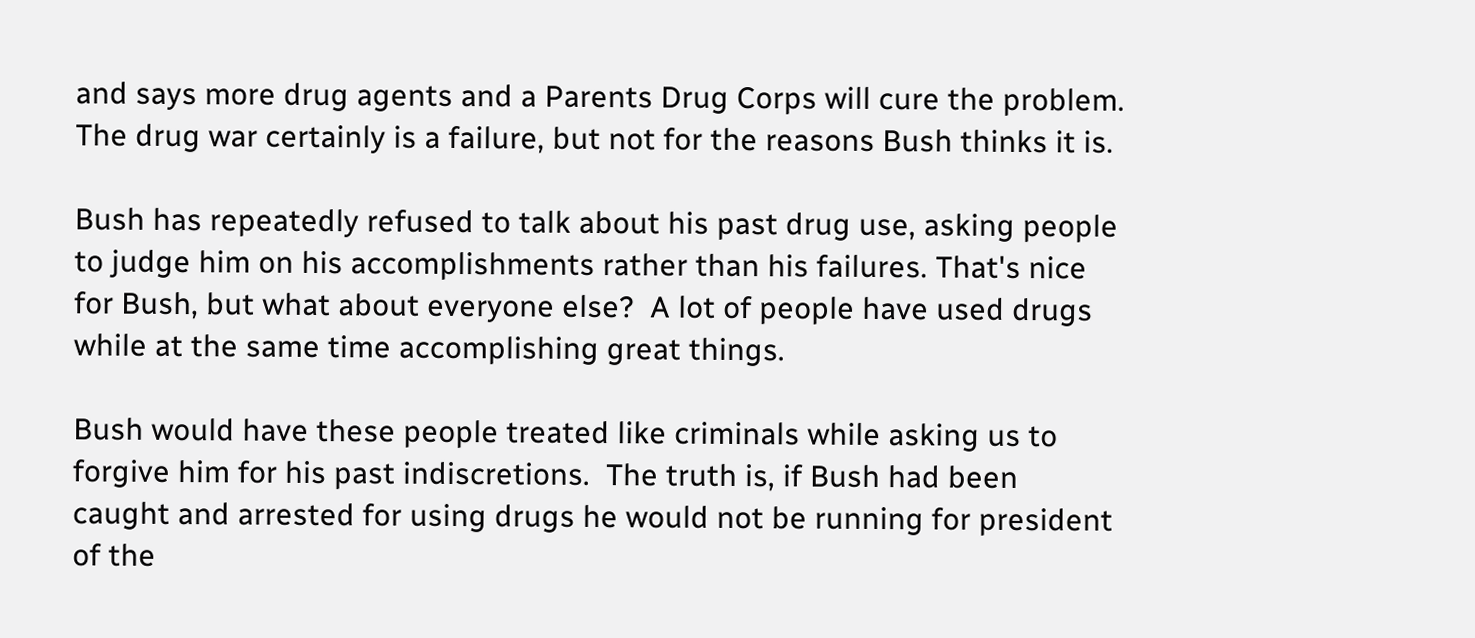and says more drug agents and a Parents Drug Corps will cure the problem.
The drug war certainly is a failure, but not for the reasons Bush thinks it is.

Bush has repeatedly refused to talk about his past drug use, asking people
to judge him on his accomplishments rather than his failures. That's nice
for Bush, but what about everyone else?  A lot of people have used drugs
while at the same time accomplishing great things.

Bush would have these people treated like criminals while asking us to
forgive him for his past indiscretions.  The truth is, if Bush had been
caught and arrested for using drugs he would not be running for president
of the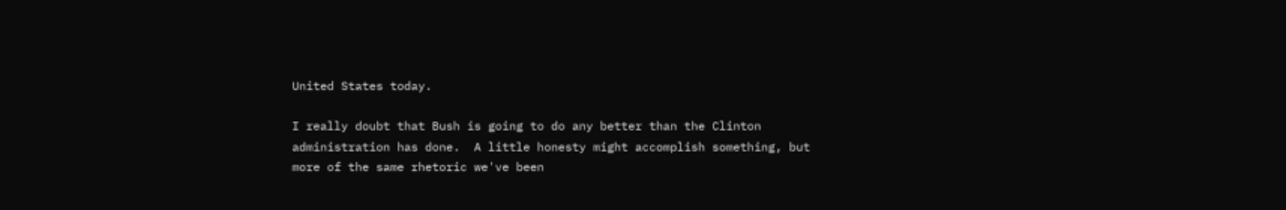United States today.

I really doubt that Bush is going to do any better than the Clinton
administration has done.  A little honesty might accomplish something, but
more of the same rhetoric we've been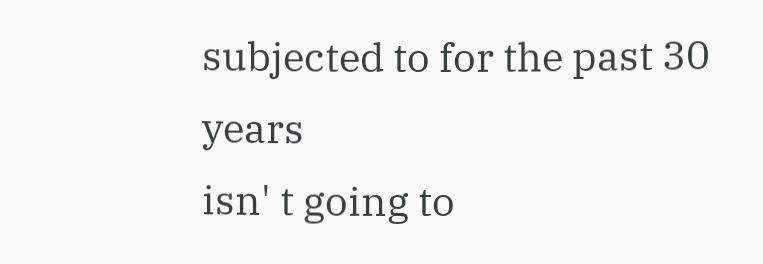subjected to for the past 30 years
isn' t going to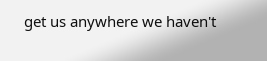get us anywhere we haven't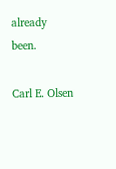already been.

Carl E. Olsen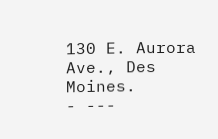130 E. Aurora Ave., Des Moines.
- ---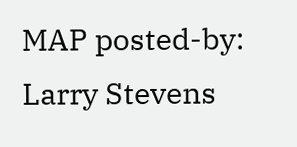MAP posted-by: Larry Stevens